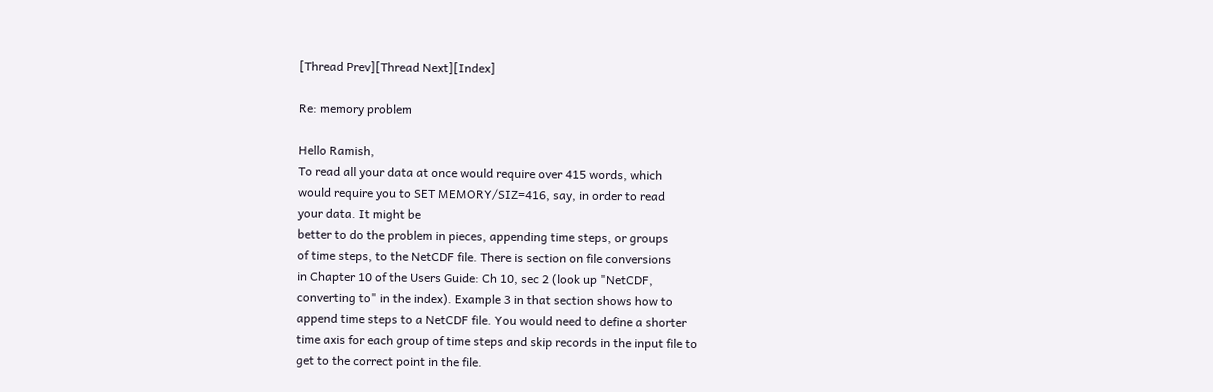[Thread Prev][Thread Next][Index]

Re: memory problem

Hello Ramish,
To read all your data at once would require over 415 words, which
would require you to SET MEMORY/SIZ=416, say, in order to read
your data. It might be
better to do the problem in pieces, appending time steps, or groups
of time steps, to the NetCDF file. There is section on file conversions
in Chapter 10 of the Users Guide: Ch 10, sec 2 (look up "NetCDF,
converting to" in the index). Example 3 in that section shows how to
append time steps to a NetCDF file. You would need to define a shorter
time axis for each group of time steps and skip records in the input file to
get to the correct point in the file.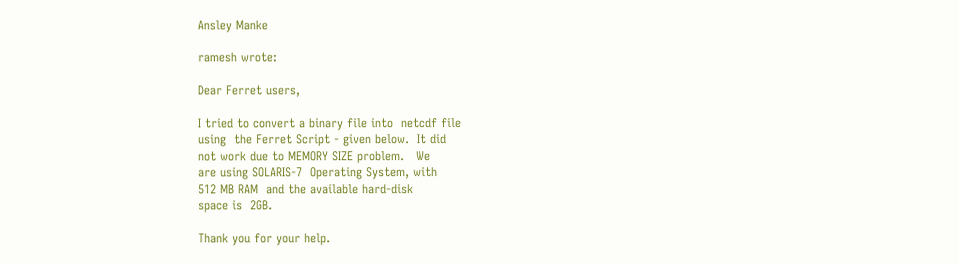Ansley Manke

ramesh wrote:

Dear Ferret users,

I tried to convert a binary file into  netcdf file
using  the Ferret Script - given below.  It did
not work due to MEMORY SIZE problem.   We
are using SOLARIS-7  Operating System, with
512 MB RAM  and the available hard-disk
space is  2GB.

Thank you for your help.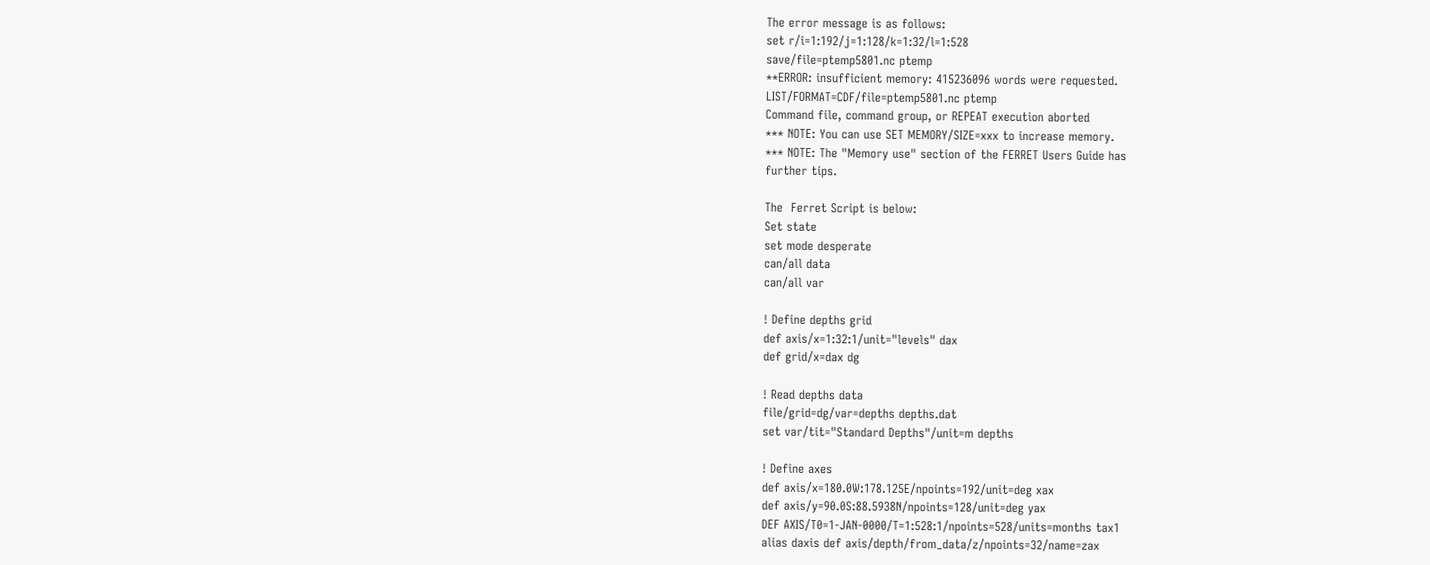The error message is as follows:
set r/i=1:192/j=1:128/k=1:32/l=1:528
save/file=ptemp5801.nc ptemp
**ERROR: insufficient memory: 415236096 words were requested.
LIST/FORMAT=CDF/file=ptemp5801.nc ptemp
Command file, command group, or REPEAT execution aborted
*** NOTE: You can use SET MEMORY/SIZE=xxx to increase memory.
*** NOTE: The "Memory use" section of the FERRET Users Guide has
further tips.

The  Ferret Script is below:
Set state
set mode desperate
can/all data
can/all var

! Define depths grid
def axis/x=1:32:1/unit="levels" dax
def grid/x=dax dg

! Read depths data
file/grid=dg/var=depths depths.dat
set var/tit="Standard Depths"/unit=m depths

! Define axes
def axis/x=180.0W:178.125E/npoints=192/unit=deg xax
def axis/y=90.0S:88.5938N/npoints=128/unit=deg yax
DEF AXIS/T0=1-JAN-0000/T=1:528:1/npoints=528/units=months tax1
alias daxis def axis/depth/from_data/z/npoints=32/name=zax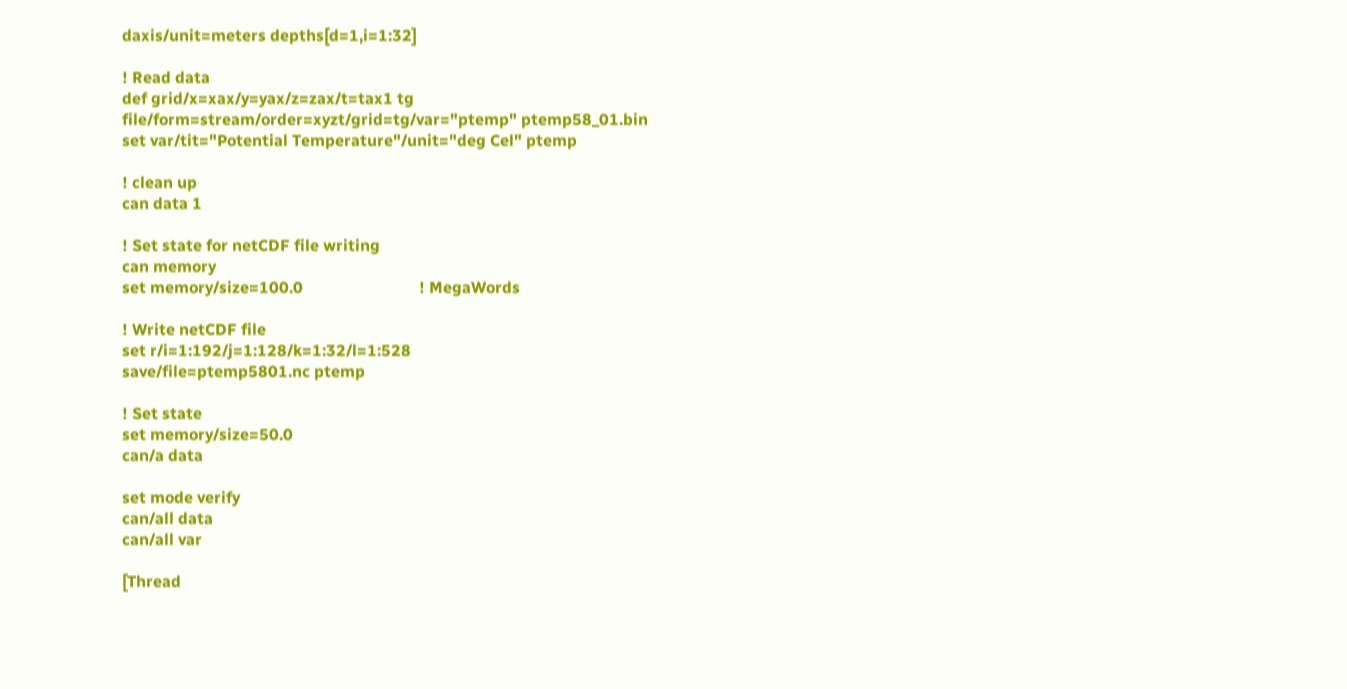daxis/unit=meters depths[d=1,i=1:32]

! Read data
def grid/x=xax/y=yax/z=zax/t=tax1 tg
file/form=stream/order=xyzt/grid=tg/var="ptemp" ptemp58_01.bin
set var/tit="Potential Temperature"/unit="deg Cel" ptemp

! clean up
can data 1

! Set state for netCDF file writing
can memory
set memory/size=100.0                             ! MegaWords

! Write netCDF file
set r/i=1:192/j=1:128/k=1:32/l=1:528
save/file=ptemp5801.nc ptemp

! Set state
set memory/size=50.0
can/a data

set mode verify
can/all data
can/all var

[Thread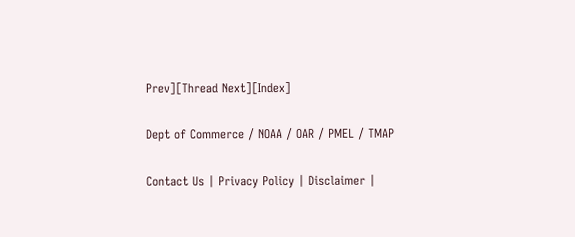Prev][Thread Next][Index]

Dept of Commerce / NOAA / OAR / PMEL / TMAP

Contact Us | Privacy Policy | Disclaimer |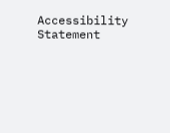Accessibility Statement